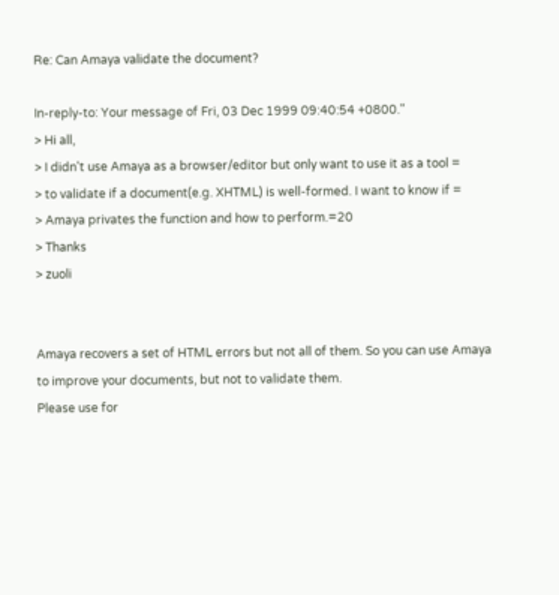Re: Can Amaya validate the document?

In-reply-to: Your message of Fri, 03 Dec 1999 09:40:54 +0800."
> Hi all,
> I didn't use Amaya as a browser/editor but only want to use it as a tool =
> to validate if a document(e.g. XHTML) is well-formed. I want to know if =
> Amaya privates the function and how to perform.=20
> Thanks
> zuoli


Amaya recovers a set of HTML errors but not all of them. So you can use Amaya
to improve your documents, but not to validate them.
Please use for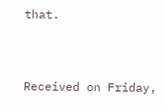that.


Received on Friday,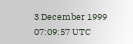3 December 1999 07:09:57 UTC